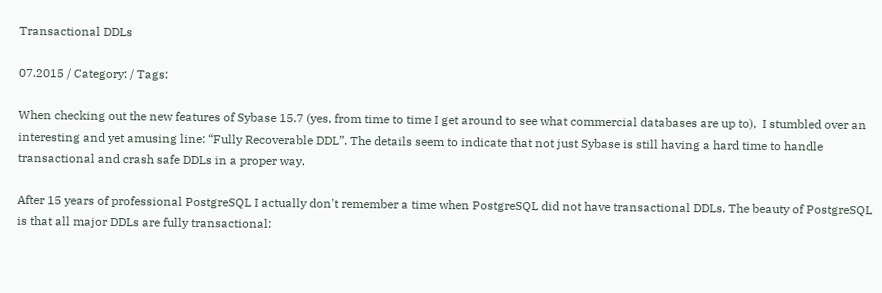Transactional DDLs

07.2015 / Category: / Tags:

When checking out the new features of Sybase 15.7 (yes, from time to time I get around to see what commercial databases are up to),  I stumbled over an interesting and yet amusing line: “Fully Recoverable DDL”. The details seem to indicate that not just Sybase is still having a hard time to handle transactional and crash safe DDLs in a proper way.

After 15 years of professional PostgreSQL I actually don't remember a time when PostgreSQL did not have transactional DDLs. The beauty of PostgreSQL is that all major DDLs are fully transactional: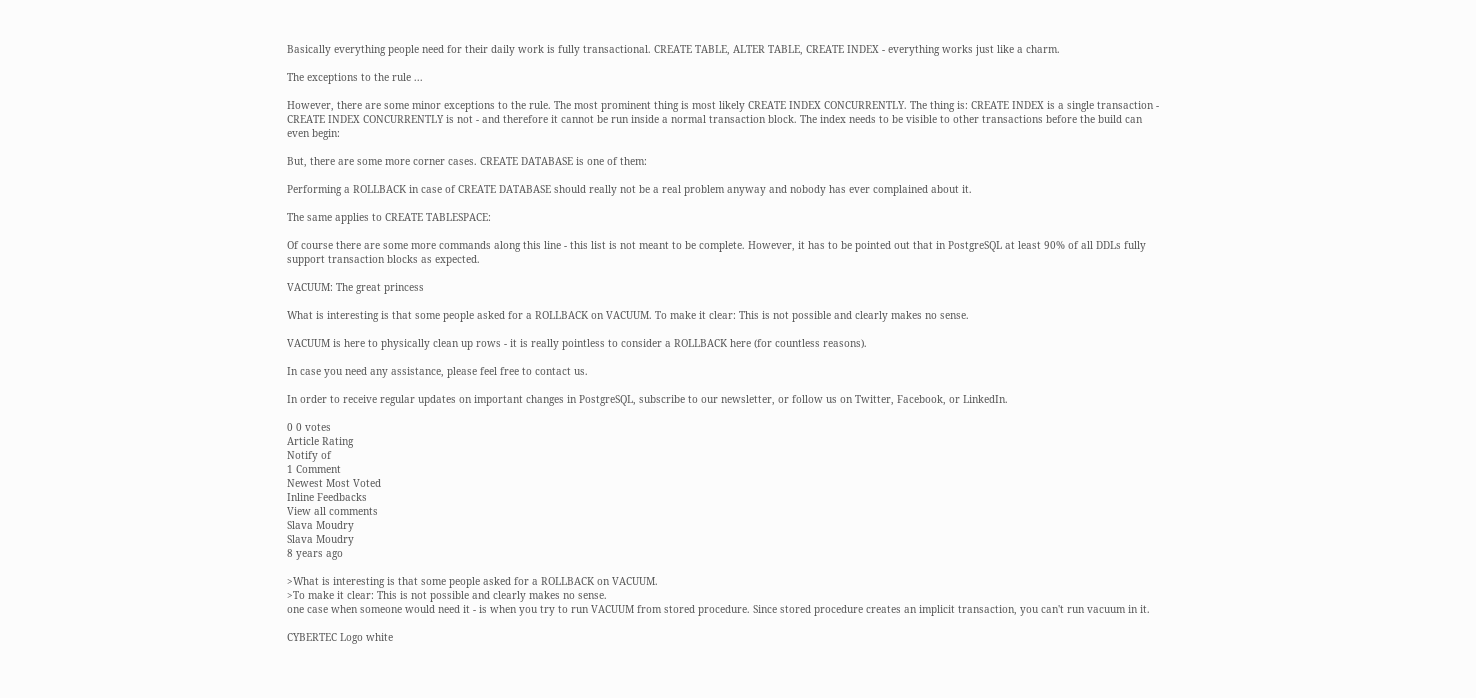Basically everything people need for their daily work is fully transactional. CREATE TABLE, ALTER TABLE, CREATE INDEX - everything works just like a charm.

The exceptions to the rule ...

However, there are some minor exceptions to the rule. The most prominent thing is most likely CREATE INDEX CONCURRENTLY. The thing is: CREATE INDEX is a single transaction - CREATE INDEX CONCURRENTLY is not - and therefore it cannot be run inside a normal transaction block. The index needs to be visible to other transactions before the build can even begin:

But, there are some more corner cases. CREATE DATABASE is one of them:

Performing a ROLLBACK in case of CREATE DATABASE should really not be a real problem anyway and nobody has ever complained about it.

The same applies to CREATE TABLESPACE:

Of course there are some more commands along this line - this list is not meant to be complete. However, it has to be pointed out that in PostgreSQL at least 90% of all DDLs fully support transaction blocks as expected.

VACUUM: The great princess

What is interesting is that some people asked for a ROLLBACK on VACUUM. To make it clear: This is not possible and clearly makes no sense.

VACUUM is here to physically clean up rows - it is really pointless to consider a ROLLBACK here (for countless reasons).

In case you need any assistance, please feel free to contact us.

In order to receive regular updates on important changes in PostgreSQL, subscribe to our newsletter, or follow us on Twitter, Facebook, or LinkedIn.

0 0 votes
Article Rating
Notify of
1 Comment
Newest Most Voted
Inline Feedbacks
View all comments
Slava Moudry
Slava Moudry
8 years ago

>What is interesting is that some people asked for a ROLLBACK on VACUUM.
>To make it clear: This is not possible and clearly makes no sense.
one case when someone would need it - is when you try to run VACUUM from stored procedure. Since stored procedure creates an implicit transaction, you can't run vacuum in it.

CYBERTEC Logo white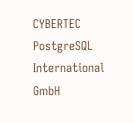CYBERTEC PostgreSQL International GmbH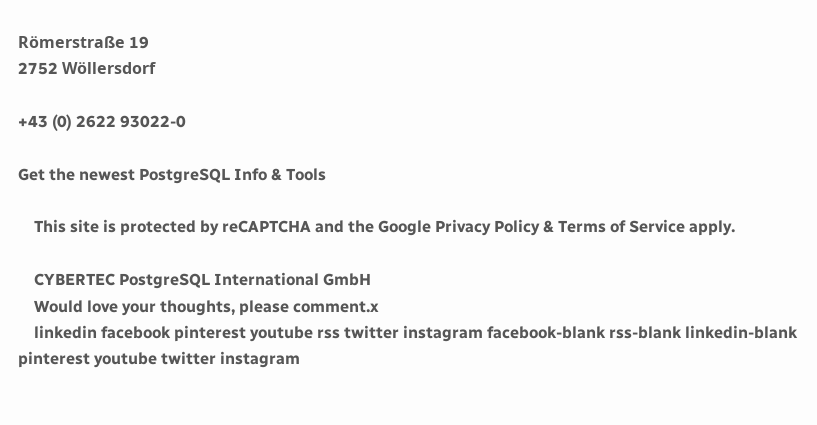Römerstraße 19
2752 Wöllersdorf

+43 (0) 2622 93022-0

Get the newest PostgreSQL Info & Tools

    This site is protected by reCAPTCHA and the Google Privacy Policy & Terms of Service apply.

    CYBERTEC PostgreSQL International GmbH
    Would love your thoughts, please comment.x
    linkedin facebook pinterest youtube rss twitter instagram facebook-blank rss-blank linkedin-blank pinterest youtube twitter instagram